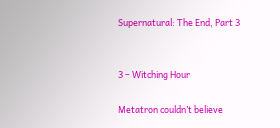Supernatural: The End, Part 3


3 – Witching Hour

Metatron couldn’t believe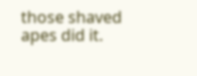those shaved apes did it.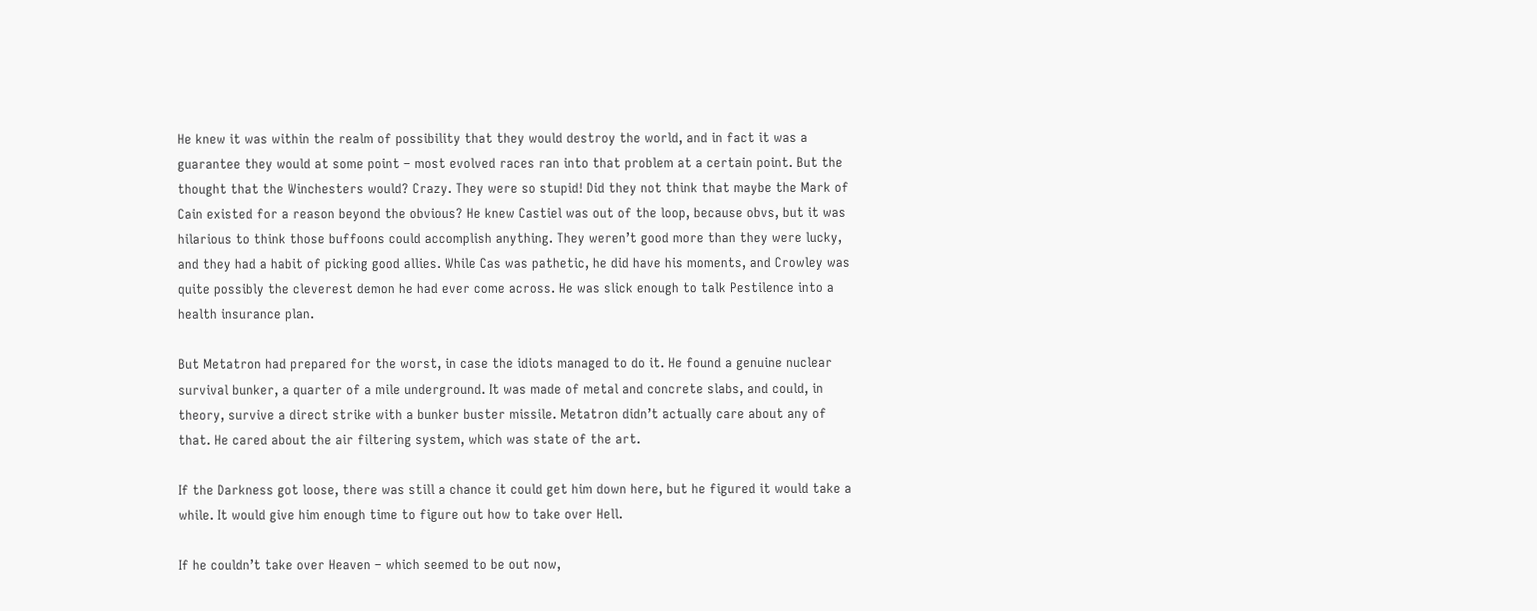He knew it was within the realm of possibility that they would destroy the world, and in fact it was a guarantee they would at some point – most evolved races ran into that problem at a certain point. But the thought that the Winchesters would? Crazy. They were so stupid! Did they not think that maybe the Mark of Cain existed for a reason beyond the obvious? He knew Castiel was out of the loop, because obvs, but it was hilarious to think those buffoons could accomplish anything. They weren’t good more than they were lucky, and they had a habit of picking good allies. While Cas was pathetic, he did have his moments, and Crowley was quite possibly the cleverest demon he had ever come across. He was slick enough to talk Pestilence into a health insurance plan.

But Metatron had prepared for the worst, in case the idiots managed to do it. He found a genuine nuclear survival bunker, a quarter of a mile underground. It was made of metal and concrete slabs, and could, in theory, survive a direct strike with a bunker buster missile. Metatron didn’t actually care about any of that. He cared about the air filtering system, which was state of the art.

If the Darkness got loose, there was still a chance it could get him down here, but he figured it would take a while. It would give him enough time to figure out how to take over Hell.

If he couldn’t take over Heaven – which seemed to be out now,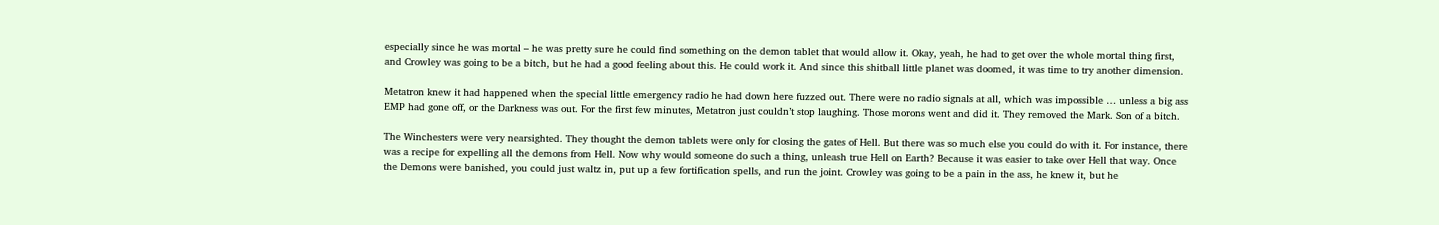especially since he was mortal – he was pretty sure he could find something on the demon tablet that would allow it. Okay, yeah, he had to get over the whole mortal thing first, and Crowley was going to be a bitch, but he had a good feeling about this. He could work it. And since this shitball little planet was doomed, it was time to try another dimension.

Metatron knew it had happened when the special little emergency radio he had down here fuzzed out. There were no radio signals at all, which was impossible … unless a big ass EMP had gone off, or the Darkness was out. For the first few minutes, Metatron just couldn’t stop laughing. Those morons went and did it. They removed the Mark. Son of a bitch.

The Winchesters were very nearsighted. They thought the demon tablets were only for closing the gates of Hell. But there was so much else you could do with it. For instance, there was a recipe for expelling all the demons from Hell. Now why would someone do such a thing, unleash true Hell on Earth? Because it was easier to take over Hell that way. Once the Demons were banished, you could just waltz in, put up a few fortification spells, and run the joint. Crowley was going to be a pain in the ass, he knew it, but he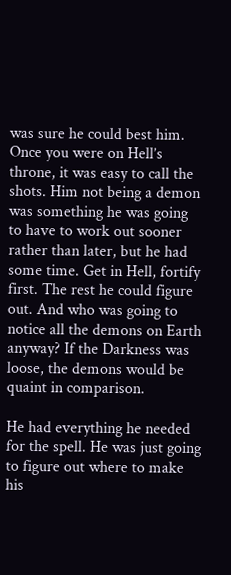was sure he could best him. Once you were on Hell’s throne, it was easy to call the shots. Him not being a demon was something he was going to have to work out sooner rather than later, but he had some time. Get in Hell, fortify first. The rest he could figure out. And who was going to notice all the demons on Earth anyway? If the Darkness was loose, the demons would be quaint in comparison.

He had everything he needed for the spell. He was just going to figure out where to make his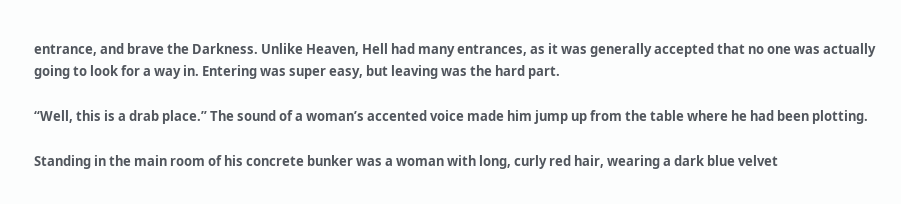entrance, and brave the Darkness. Unlike Heaven, Hell had many entrances, as it was generally accepted that no one was actually going to look for a way in. Entering was super easy, but leaving was the hard part.

“Well, this is a drab place.” The sound of a woman’s accented voice made him jump up from the table where he had been plotting.

Standing in the main room of his concrete bunker was a woman with long, curly red hair, wearing a dark blue velvet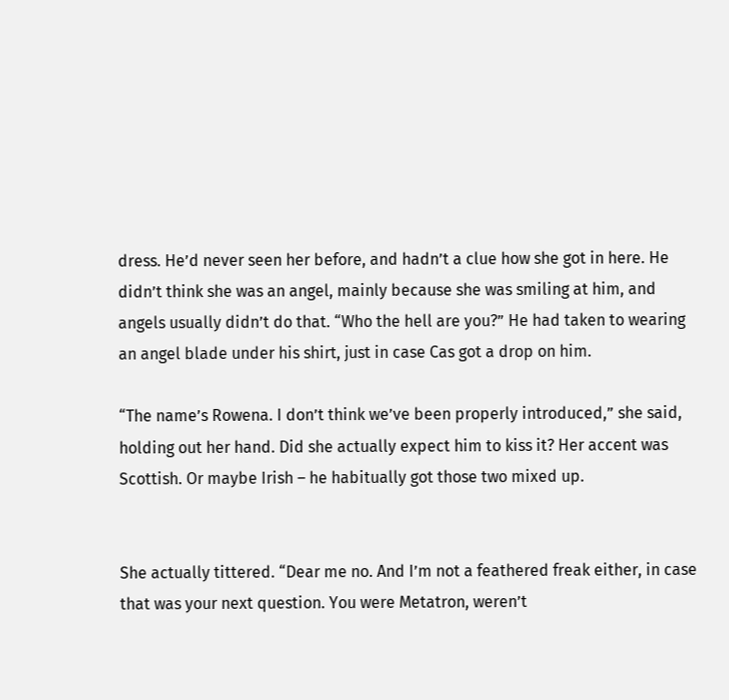dress. He’d never seen her before, and hadn’t a clue how she got in here. He didn’t think she was an angel, mainly because she was smiling at him, and angels usually didn’t do that. “Who the hell are you?” He had taken to wearing an angel blade under his shirt, just in case Cas got a drop on him.

“The name’s Rowena. I don’t think we’ve been properly introduced,” she said, holding out her hand. Did she actually expect him to kiss it? Her accent was Scottish. Or maybe Irish – he habitually got those two mixed up.


She actually tittered. “Dear me no. And I’m not a feathered freak either, in case that was your next question. You were Metatron, weren’t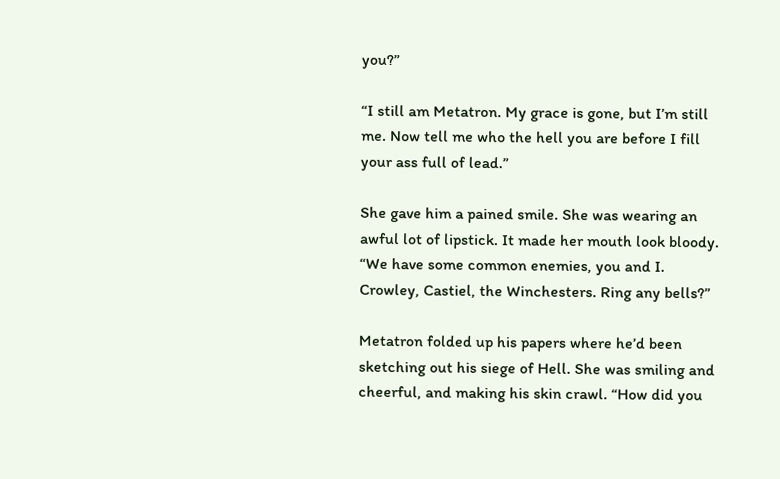you?”

“I still am Metatron. My grace is gone, but I’m still me. Now tell me who the hell you are before I fill your ass full of lead.”

She gave him a pained smile. She was wearing an awful lot of lipstick. It made her mouth look bloody. “We have some common enemies, you and I. Crowley, Castiel, the Winchesters. Ring any bells?”

Metatron folded up his papers where he’d been sketching out his siege of Hell. She was smiling and cheerful, and making his skin crawl. “How did you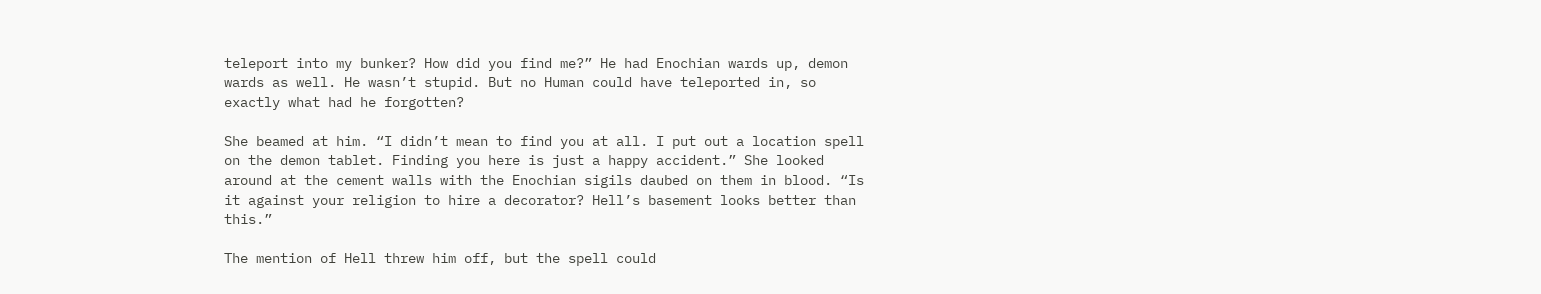teleport into my bunker? How did you find me?” He had Enochian wards up, demon wards as well. He wasn’t stupid. But no Human could have teleported in, so exactly what had he forgotten?

She beamed at him. “I didn’t mean to find you at all. I put out a location spell on the demon tablet. Finding you here is just a happy accident.” She looked around at the cement walls with the Enochian sigils daubed on them in blood. “Is it against your religion to hire a decorator? Hell’s basement looks better than this.”

The mention of Hell threw him off, but the spell could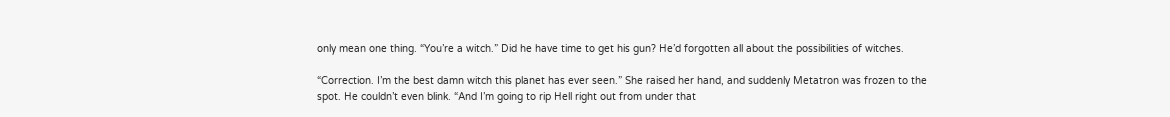only mean one thing. “You’re a witch.” Did he have time to get his gun? He’d forgotten all about the possibilities of witches.

“Correction. I’m the best damn witch this planet has ever seen.” She raised her hand, and suddenly Metatron was frozen to the spot. He couldn’t even blink. “And I’m going to rip Hell right out from under that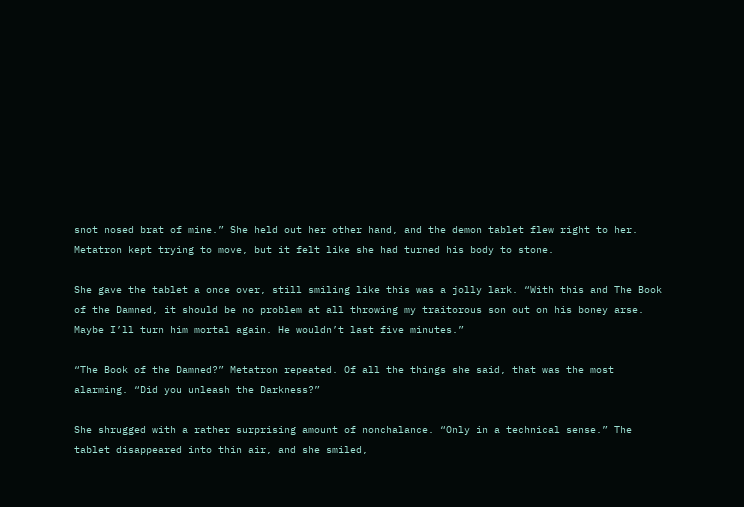snot nosed brat of mine.” She held out her other hand, and the demon tablet flew right to her. Metatron kept trying to move, but it felt like she had turned his body to stone.

She gave the tablet a once over, still smiling like this was a jolly lark. “With this and The Book of the Damned, it should be no problem at all throwing my traitorous son out on his boney arse. Maybe I’ll turn him mortal again. He wouldn’t last five minutes.”

“The Book of the Damned?” Metatron repeated. Of all the things she said, that was the most alarming. “Did you unleash the Darkness?”

She shrugged with a rather surprising amount of nonchalance. “Only in a technical sense.” The tablet disappeared into thin air, and she smiled,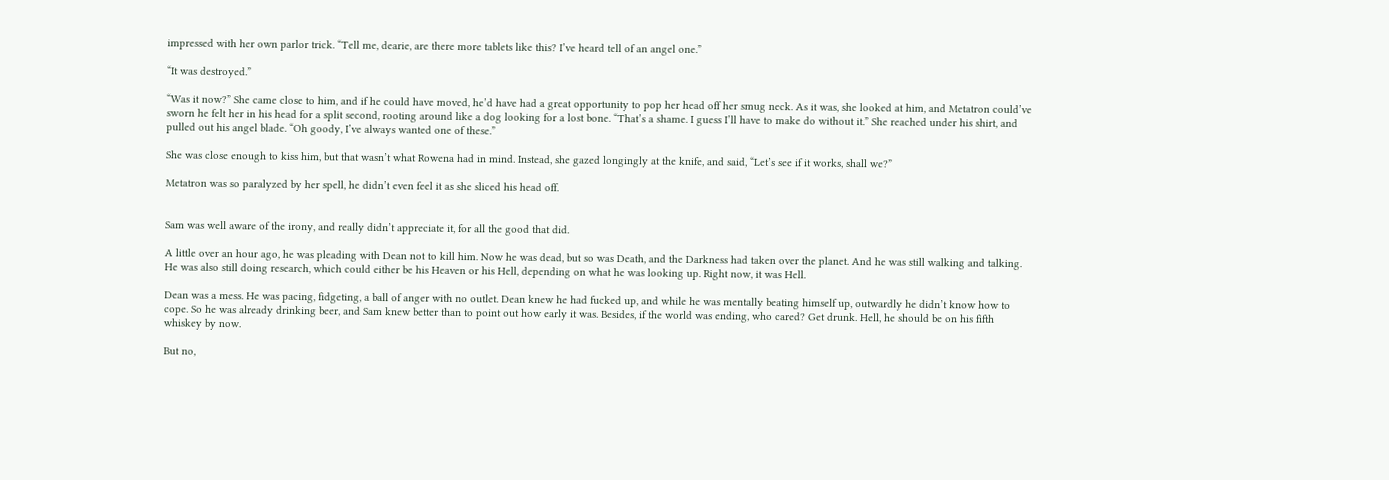impressed with her own parlor trick. “Tell me, dearie, are there more tablets like this? I’ve heard tell of an angel one.”

“It was destroyed.”

“Was it now?” She came close to him, and if he could have moved, he’d have had a great opportunity to pop her head off her smug neck. As it was, she looked at him, and Metatron could’ve sworn he felt her in his head for a split second, rooting around like a dog looking for a lost bone. “That’s a shame. I guess I’ll have to make do without it.” She reached under his shirt, and pulled out his angel blade. “Oh goody, I’ve always wanted one of these.”

She was close enough to kiss him, but that wasn’t what Rowena had in mind. Instead, she gazed longingly at the knife, and said, “Let’s see if it works, shall we?”

Metatron was so paralyzed by her spell, he didn’t even feel it as she sliced his head off.


Sam was well aware of the irony, and really didn’t appreciate it, for all the good that did.

A little over an hour ago, he was pleading with Dean not to kill him. Now he was dead, but so was Death, and the Darkness had taken over the planet. And he was still walking and talking. He was also still doing research, which could either be his Heaven or his Hell, depending on what he was looking up. Right now, it was Hell.

Dean was a mess. He was pacing, fidgeting, a ball of anger with no outlet. Dean knew he had fucked up, and while he was mentally beating himself up, outwardly he didn’t know how to cope. So he was already drinking beer, and Sam knew better than to point out how early it was. Besides, if the world was ending, who cared? Get drunk. Hell, he should be on his fifth whiskey by now.

But no,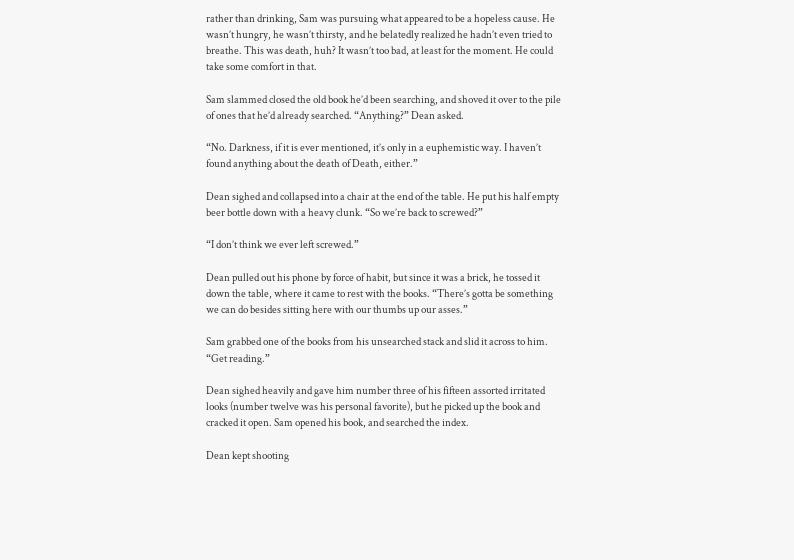rather than drinking, Sam was pursuing what appeared to be a hopeless cause. He wasn’t hungry, he wasn’t thirsty, and he belatedly realized he hadn’t even tried to breathe. This was death, huh? It wasn’t too bad, at least for the moment. He could take some comfort in that.

Sam slammed closed the old book he’d been searching, and shoved it over to the pile of ones that he’d already searched. “Anything?” Dean asked.

“No. Darkness, if it is ever mentioned, it’s only in a euphemistic way. I haven’t found anything about the death of Death, either.”

Dean sighed and collapsed into a chair at the end of the table. He put his half empty beer bottle down with a heavy clunk. “So we’re back to screwed?”

“I don’t think we ever left screwed.”

Dean pulled out his phone by force of habit, but since it was a brick, he tossed it down the table, where it came to rest with the books. “There’s gotta be something we can do besides sitting here with our thumbs up our asses.”

Sam grabbed one of the books from his unsearched stack and slid it across to him. “Get reading.”

Dean sighed heavily and gave him number three of his fifteen assorted irritated looks (number twelve was his personal favorite), but he picked up the book and cracked it open. Sam opened his book, and searched the index.

Dean kept shooting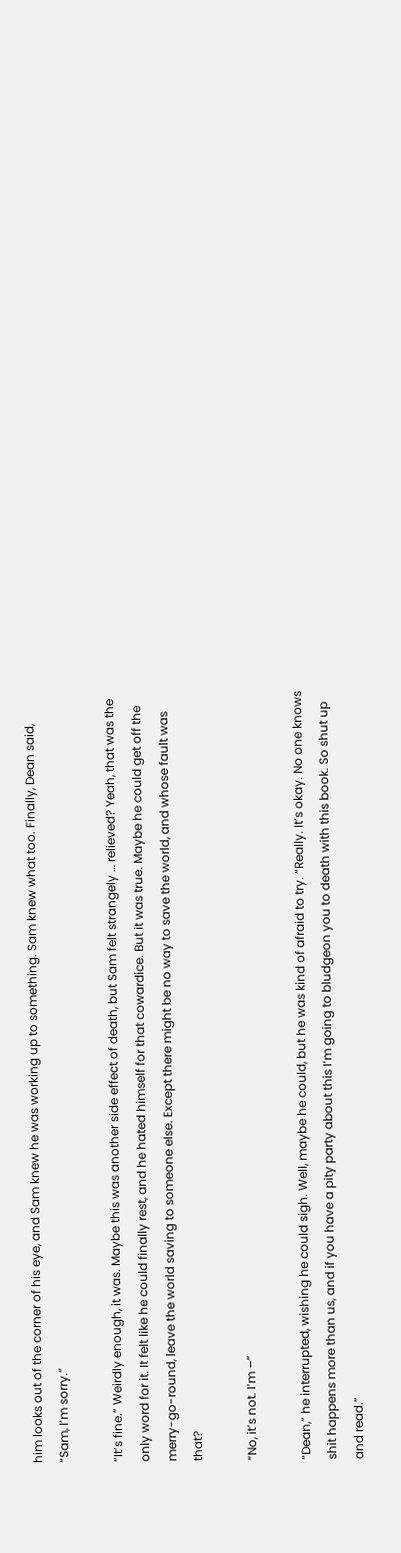him looks out of the corner of his eye, and Sam knew he was working up to something. Sam knew what too. Finally, Dean said, “Sam, I’m sorry.”

“It’s fine.” Weirdly enough, it was. Maybe this was another side effect of death, but Sam felt strangely … relieved? Yeah, that was the only word for it. It felt like he could finally rest, and he hated himself for that cowardice. But it was true. Maybe he could get off the merry-go-round, leave the world saving to someone else. Except there might be no way to save the world, and whose fault was that?

“No, it’s not. I’m –“

“Dean,” he interrupted, wishing he could sigh. Well, maybe he could, but he was kind of afraid to try. “Really. It’s okay. No one knows shit happens more than us, and if you have a pity party about this I’m going to bludgeon you to death with this book. So shut up and read.”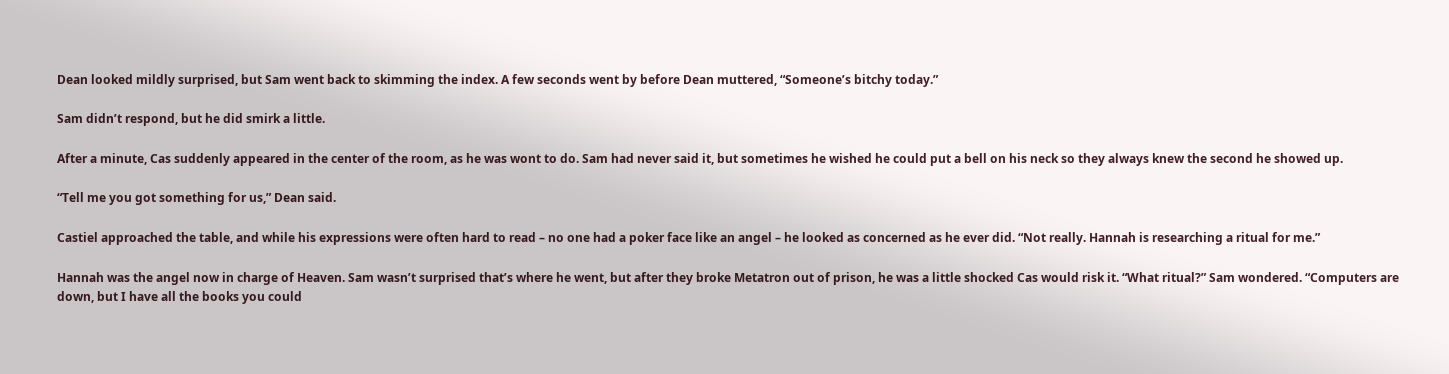Dean looked mildly surprised, but Sam went back to skimming the index. A few seconds went by before Dean muttered, “Someone’s bitchy today.”

Sam didn’t respond, but he did smirk a little.

After a minute, Cas suddenly appeared in the center of the room, as he was wont to do. Sam had never said it, but sometimes he wished he could put a bell on his neck so they always knew the second he showed up.

“Tell me you got something for us,” Dean said.

Castiel approached the table, and while his expressions were often hard to read – no one had a poker face like an angel – he looked as concerned as he ever did. “Not really. Hannah is researching a ritual for me.”

Hannah was the angel now in charge of Heaven. Sam wasn’t surprised that’s where he went, but after they broke Metatron out of prison, he was a little shocked Cas would risk it. “What ritual?” Sam wondered. “Computers are down, but I have all the books you could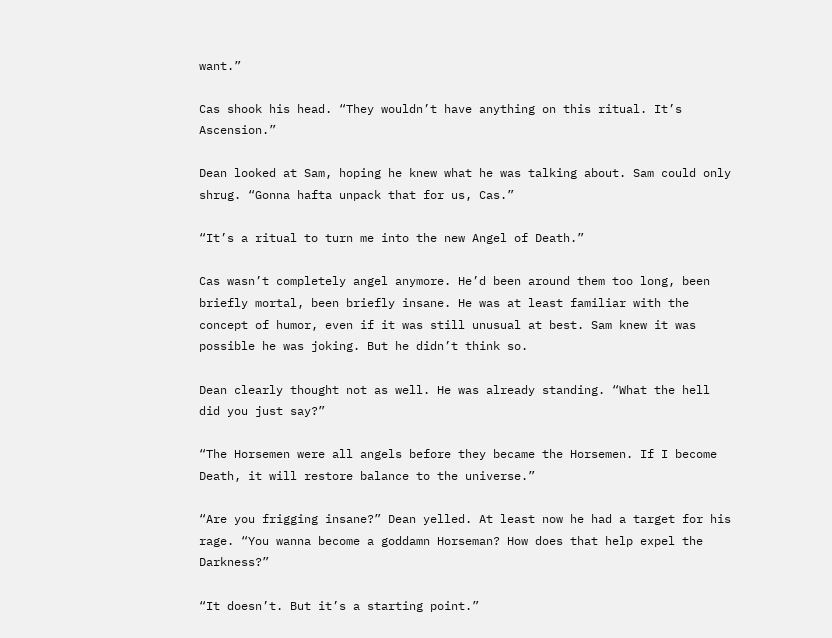want.”

Cas shook his head. “They wouldn’t have anything on this ritual. It’s Ascension.”

Dean looked at Sam, hoping he knew what he was talking about. Sam could only shrug. “Gonna hafta unpack that for us, Cas.”

“It’s a ritual to turn me into the new Angel of Death.”

Cas wasn’t completely angel anymore. He’d been around them too long, been briefly mortal, been briefly insane. He was at least familiar with the concept of humor, even if it was still unusual at best. Sam knew it was possible he was joking. But he didn’t think so.

Dean clearly thought not as well. He was already standing. “What the hell did you just say?”

“The Horsemen were all angels before they became the Horsemen. If I become Death, it will restore balance to the universe.”

“Are you frigging insane?” Dean yelled. At least now he had a target for his rage. “You wanna become a goddamn Horseman? How does that help expel the Darkness?”

“It doesn’t. But it’s a starting point.”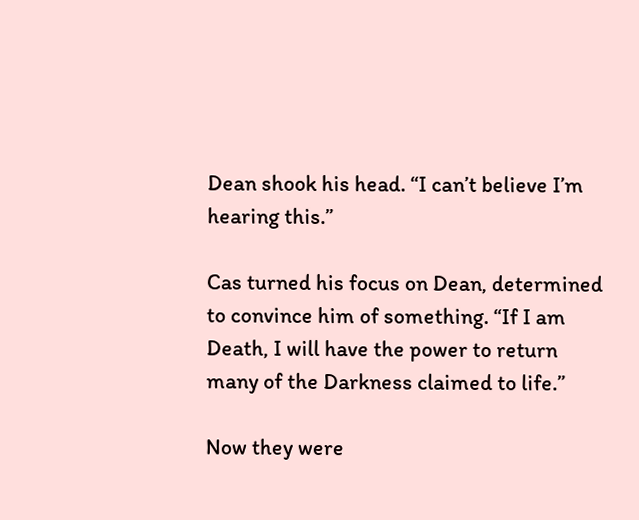Dean shook his head. “I can’t believe I’m hearing this.”

Cas turned his focus on Dean, determined to convince him of something. “If I am Death, I will have the power to return many of the Darkness claimed to life.”

Now they were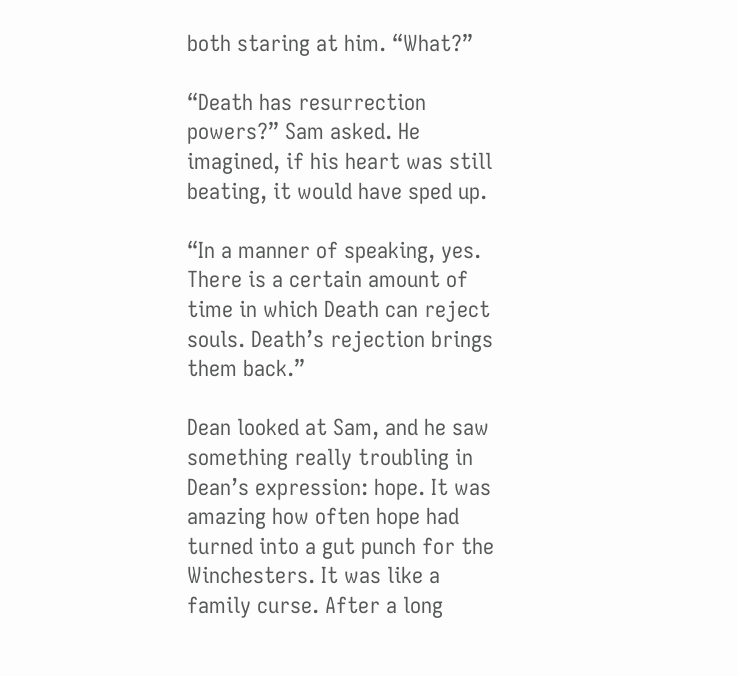both staring at him. “What?”

“Death has resurrection powers?” Sam asked. He imagined, if his heart was still beating, it would have sped up.

“In a manner of speaking, yes. There is a certain amount of time in which Death can reject souls. Death’s rejection brings them back.”

Dean looked at Sam, and he saw something really troubling in Dean’s expression: hope. It was amazing how often hope had turned into a gut punch for the Winchesters. It was like a family curse. After a long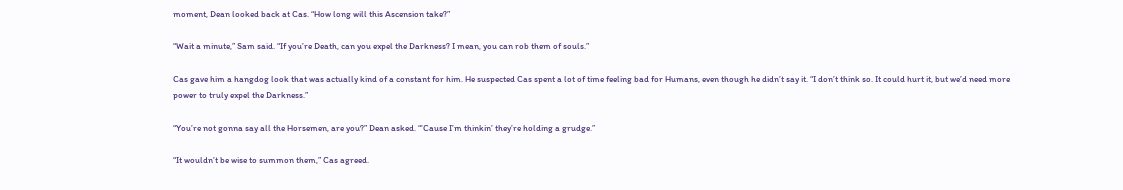moment, Dean looked back at Cas. “How long will this Ascension take?”

“Wait a minute,” Sam said. “If you’re Death, can you expel the Darkness? I mean, you can rob them of souls.”

Cas gave him a hangdog look that was actually kind of a constant for him. He suspected Cas spent a lot of time feeling bad for Humans, even though he didn’t say it. “I don’t think so. It could hurt it, but we’d need more power to truly expel the Darkness.”

“You’re not gonna say all the Horsemen, are you?” Dean asked. “’Cause I’m thinkin’ they’re holding a grudge.”

“It wouldn’t be wise to summon them,” Cas agreed.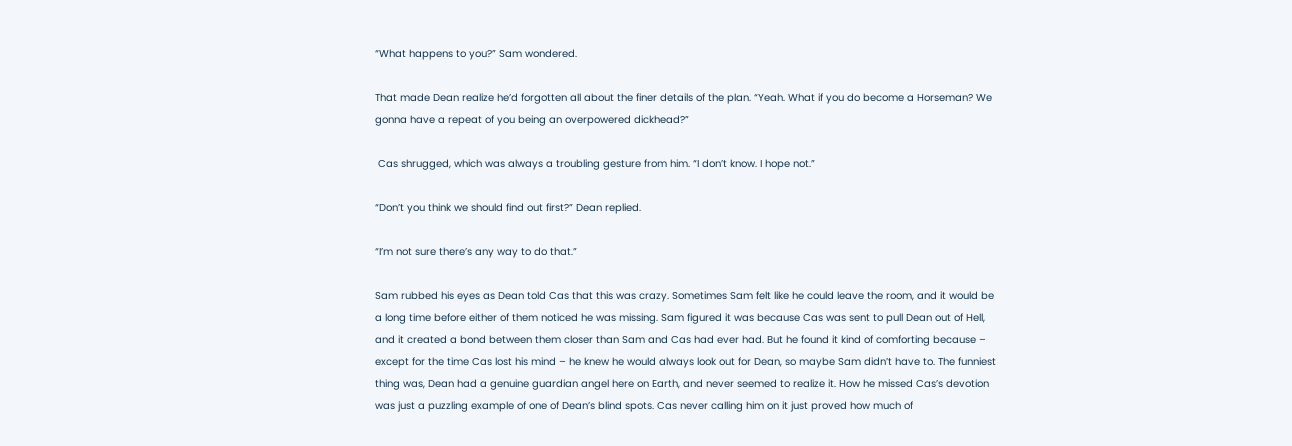“What happens to you?” Sam wondered.

That made Dean realize he’d forgotten all about the finer details of the plan. “Yeah. What if you do become a Horseman? We gonna have a repeat of you being an overpowered dickhead?”

 Cas shrugged, which was always a troubling gesture from him. “I don’t know. I hope not.”

“Don’t you think we should find out first?” Dean replied.

“I’m not sure there’s any way to do that.”

Sam rubbed his eyes as Dean told Cas that this was crazy. Sometimes Sam felt like he could leave the room, and it would be a long time before either of them noticed he was missing. Sam figured it was because Cas was sent to pull Dean out of Hell, and it created a bond between them closer than Sam and Cas had ever had. But he found it kind of comforting because – except for the time Cas lost his mind – he knew he would always look out for Dean, so maybe Sam didn’t have to. The funniest thing was, Dean had a genuine guardian angel here on Earth, and never seemed to realize it. How he missed Cas’s devotion was just a puzzling example of one of Dean’s blind spots. Cas never calling him on it just proved how much of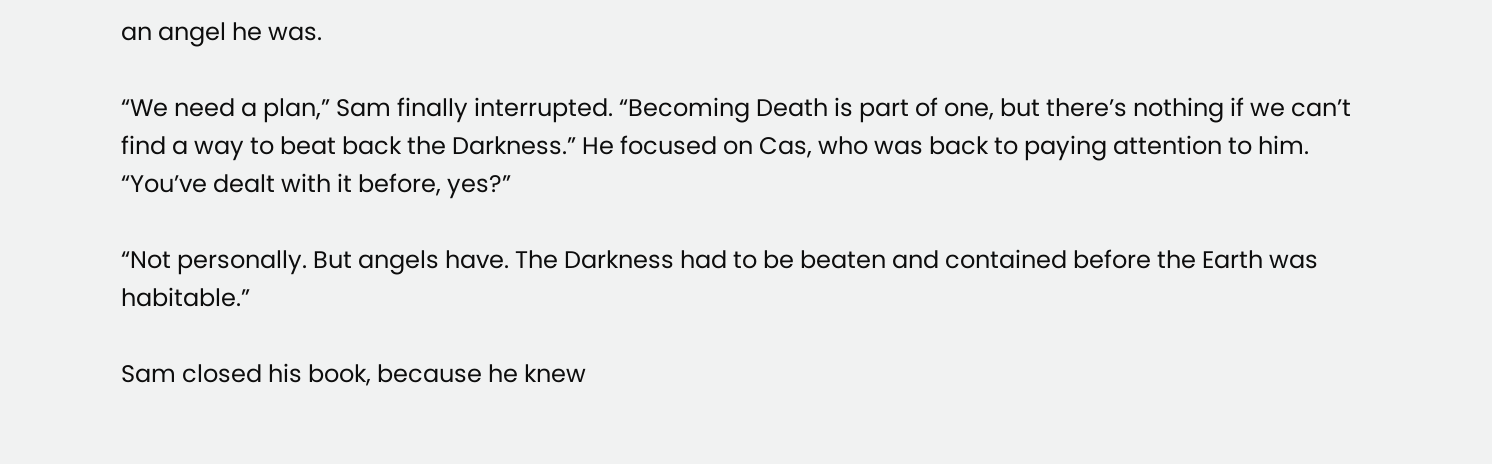an angel he was.

“We need a plan,” Sam finally interrupted. “Becoming Death is part of one, but there’s nothing if we can’t find a way to beat back the Darkness.” He focused on Cas, who was back to paying attention to him. “You’ve dealt with it before, yes?”

“Not personally. But angels have. The Darkness had to be beaten and contained before the Earth was habitable.”

Sam closed his book, because he knew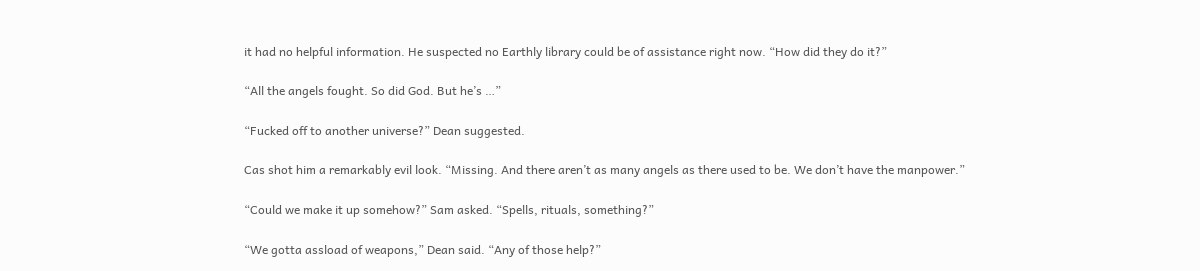it had no helpful information. He suspected no Earthly library could be of assistance right now. “How did they do it?”

“All the angels fought. So did God. But he’s …”

“Fucked off to another universe?” Dean suggested.

Cas shot him a remarkably evil look. “Missing. And there aren’t as many angels as there used to be. We don’t have the manpower.”

“Could we make it up somehow?” Sam asked. “Spells, rituals, something?”

“We gotta assload of weapons,” Dean said. “Any of those help?”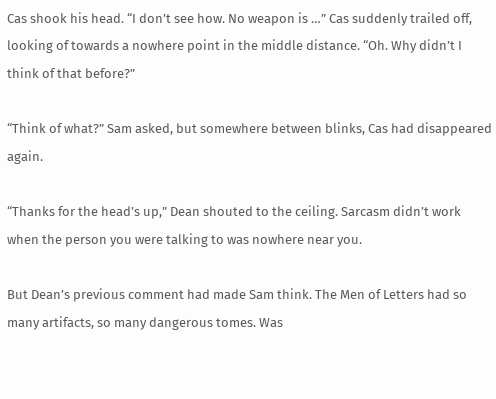Cas shook his head. “I don’t see how. No weapon is …” Cas suddenly trailed off, looking of towards a nowhere point in the middle distance. “Oh. Why didn’t I think of that before?”

“Think of what?” Sam asked, but somewhere between blinks, Cas had disappeared again.

“Thanks for the head’s up,” Dean shouted to the ceiling. Sarcasm didn’t work when the person you were talking to was nowhere near you.

But Dean’s previous comment had made Sam think. The Men of Letters had so many artifacts, so many dangerous tomes. Was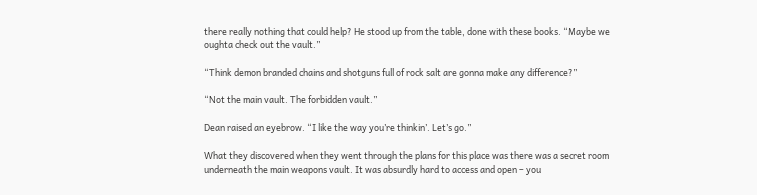there really nothing that could help? He stood up from the table, done with these books. “Maybe we oughta check out the vault.”

“Think demon branded chains and shotguns full of rock salt are gonna make any difference?”

“Not the main vault. The forbidden vault.”

Dean raised an eyebrow. “I like the way you’re thinkin’. Let’s go.”

What they discovered when they went through the plans for this place was there was a secret room underneath the main weapons vault. It was absurdly hard to access and open – you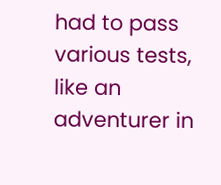had to pass various tests, like an adventurer in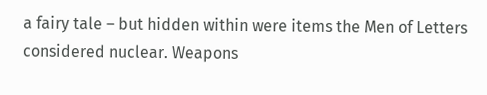a fairy tale – but hidden within were items the Men of Letters considered nuclear. Weapons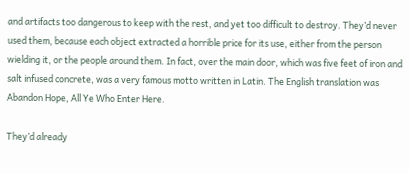and artifacts too dangerous to keep with the rest, and yet too difficult to destroy. They’d never used them, because each object extracted a horrible price for its use, either from the person wielding it, or the people around them. In fact, over the main door, which was five feet of iron and salt infused concrete, was a very famous motto written in Latin. The English translation was Abandon Hope, All Ye Who Enter Here.

They’d already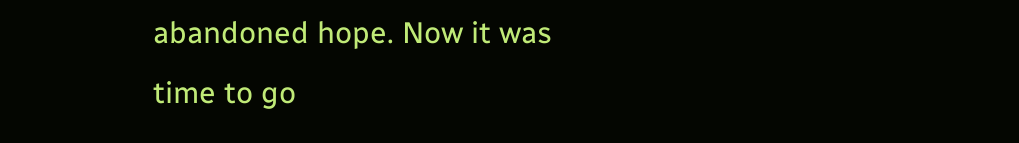abandoned hope. Now it was time to go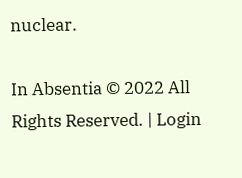nuclear.

In Absentia © 2022 All Rights Reserved. | Login